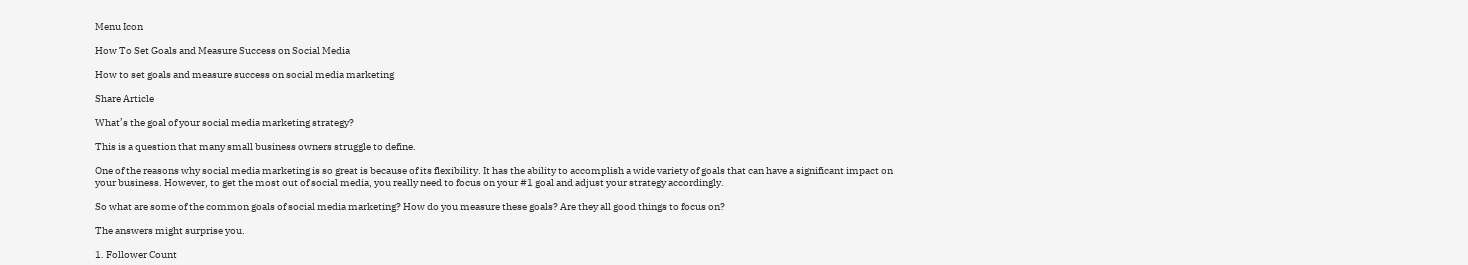Menu Icon

How To Set Goals and Measure Success on Social Media

How to set goals and measure success on social media marketing

Share Article

What’s the goal of your social media marketing strategy?

This is a question that many small business owners struggle to define.

One of the reasons why social media marketing is so great is because of its flexibility. It has the ability to accomplish a wide variety of goals that can have a significant impact on your business. However, to get the most out of social media, you really need to focus on your #1 goal and adjust your strategy accordingly.

So what are some of the common goals of social media marketing? How do you measure these goals? Are they all good things to focus on?

The answers might surprise you.

1. Follower Count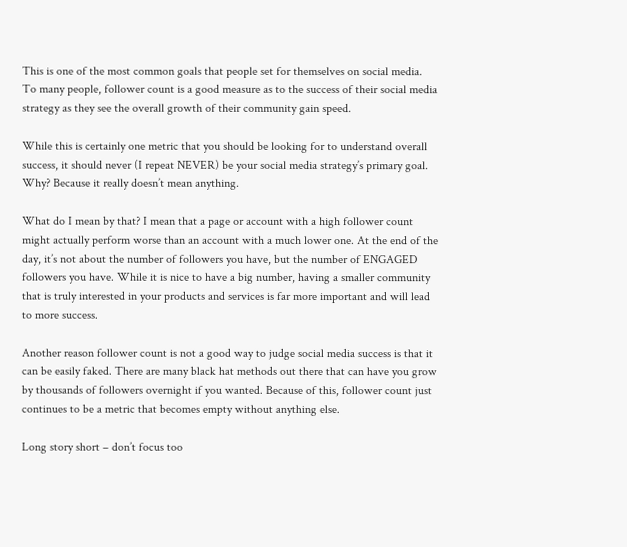This is one of the most common goals that people set for themselves on social media. To many people, follower count is a good measure as to the success of their social media strategy as they see the overall growth of their community gain speed.

While this is certainly one metric that you should be looking for to understand overall success, it should never (I repeat NEVER) be your social media strategy’s primary goal. Why? Because it really doesn’t mean anything.

What do I mean by that? I mean that a page or account with a high follower count might actually perform worse than an account with a much lower one. At the end of the day, it’s not about the number of followers you have, but the number of ENGAGED followers you have. While it is nice to have a big number, having a smaller community that is truly interested in your products and services is far more important and will lead to more success.

Another reason follower count is not a good way to judge social media success is that it can be easily faked. There are many black hat methods out there that can have you grow by thousands of followers overnight if you wanted. Because of this, follower count just continues to be a metric that becomes empty without anything else.

Long story short – don’t focus too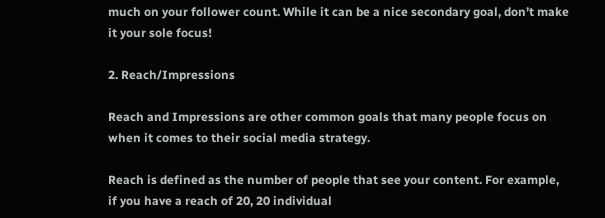much on your follower count. While it can be a nice secondary goal, don’t make it your sole focus!

2. Reach/Impressions

Reach and Impressions are other common goals that many people focus on when it comes to their social media strategy.

Reach is defined as the number of people that see your content. For example, if you have a reach of 20, 20 individual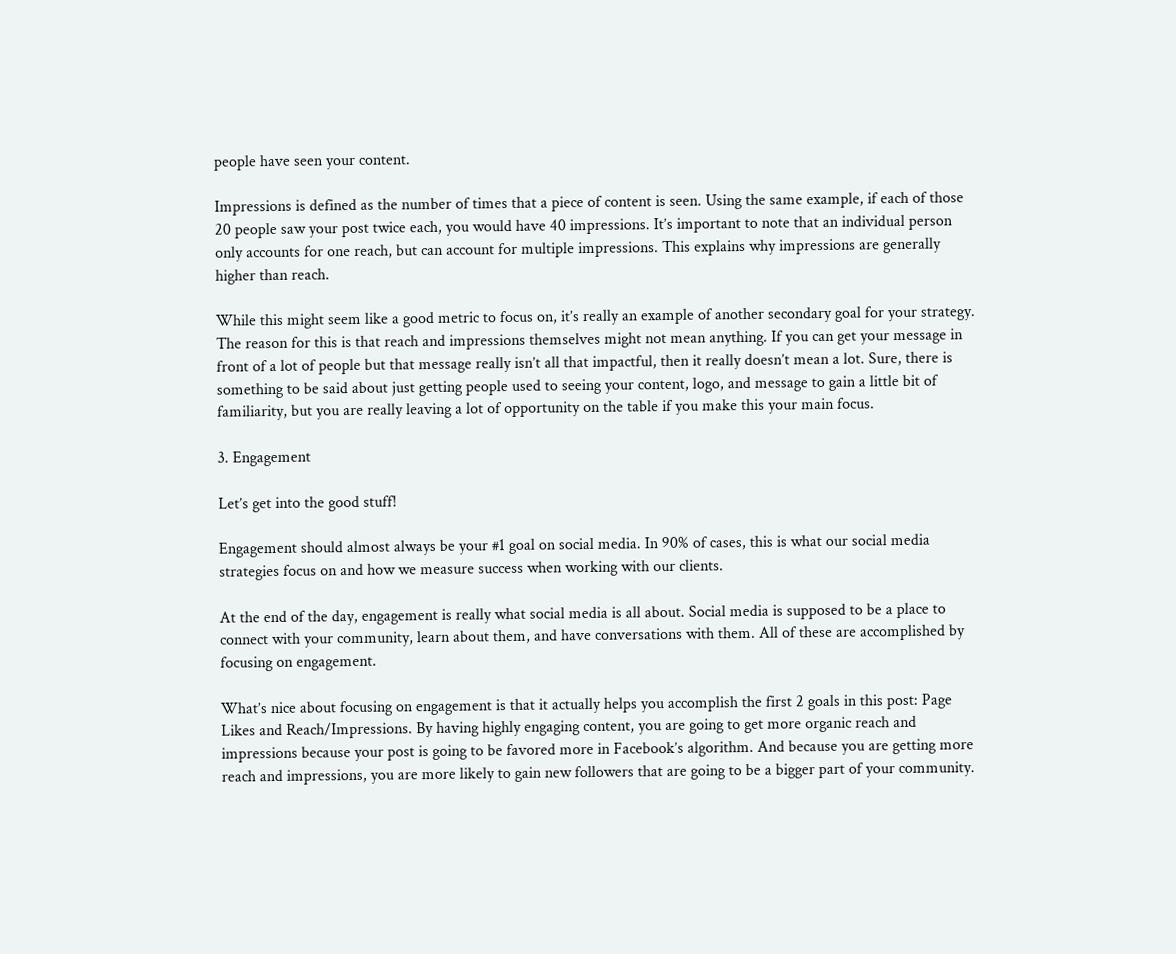people have seen your content.

Impressions is defined as the number of times that a piece of content is seen. Using the same example, if each of those 20 people saw your post twice each, you would have 40 impressions. It’s important to note that an individual person only accounts for one reach, but can account for multiple impressions. This explains why impressions are generally higher than reach.

While this might seem like a good metric to focus on, it’s really an example of another secondary goal for your strategy. The reason for this is that reach and impressions themselves might not mean anything. If you can get your message in front of a lot of people but that message really isn’t all that impactful, then it really doesn’t mean a lot. Sure, there is something to be said about just getting people used to seeing your content, logo, and message to gain a little bit of familiarity, but you are really leaving a lot of opportunity on the table if you make this your main focus.

3. Engagement

Let’s get into the good stuff!

Engagement should almost always be your #1 goal on social media. In 90% of cases, this is what our social media strategies focus on and how we measure success when working with our clients.

At the end of the day, engagement is really what social media is all about. Social media is supposed to be a place to connect with your community, learn about them, and have conversations with them. All of these are accomplished by focusing on engagement.

What’s nice about focusing on engagement is that it actually helps you accomplish the first 2 goals in this post: Page Likes and Reach/Impressions. By having highly engaging content, you are going to get more organic reach and impressions because your post is going to be favored more in Facebook’s algorithm. And because you are getting more reach and impressions, you are more likely to gain new followers that are going to be a bigger part of your community.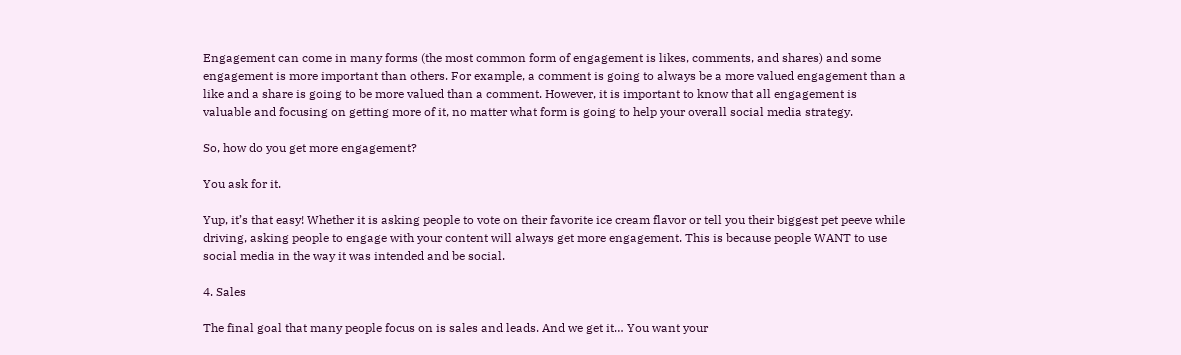Engagement can come in many forms (the most common form of engagement is likes, comments, and shares) and some engagement is more important than others. For example, a comment is going to always be a more valued engagement than a like and a share is going to be more valued than a comment. However, it is important to know that all engagement is valuable and focusing on getting more of it, no matter what form is going to help your overall social media strategy.

So, how do you get more engagement?

You ask for it.

Yup, it’s that easy! Whether it is asking people to vote on their favorite ice cream flavor or tell you their biggest pet peeve while driving, asking people to engage with your content will always get more engagement. This is because people WANT to use social media in the way it was intended and be social.

4. Sales

The final goal that many people focus on is sales and leads. And we get it… You want your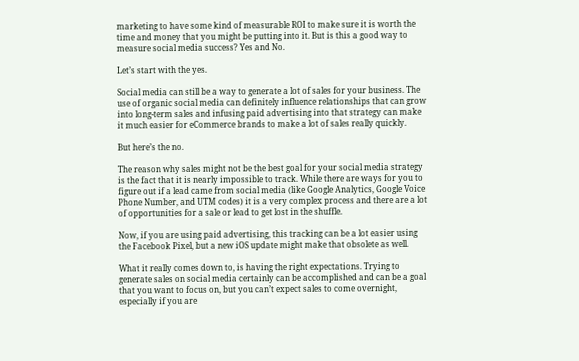marketing to have some kind of measurable ROI to make sure it is worth the time and money that you might be putting into it. But is this a good way to measure social media success? Yes and No.

Let’s start with the yes.

Social media can still be a way to generate a lot of sales for your business. The use of organic social media can definitely influence relationships that can grow into long-term sales and infusing paid advertising into that strategy can make it much easier for eCommerce brands to make a lot of sales really quickly.

But here’s the no.

The reason why sales might not be the best goal for your social media strategy is the fact that it is nearly impossible to track. While there are ways for you to figure out if a lead came from social media (like Google Analytics, Google Voice Phone Number, and UTM codes) it is a very complex process and there are a lot of opportunities for a sale or lead to get lost in the shuffle.

Now, if you are using paid advertising, this tracking can be a lot easier using the Facebook Pixel, but a new iOS update might make that obsolete as well.

What it really comes down to, is having the right expectations. Trying to generate sales on social media certainly can be accomplished and can be a goal that you want to focus on, but you can’t expect sales to come overnight, especially if you are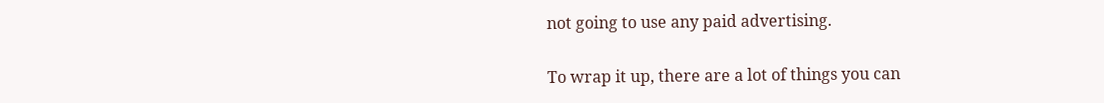not going to use any paid advertising.

To wrap it up, there are a lot of things you can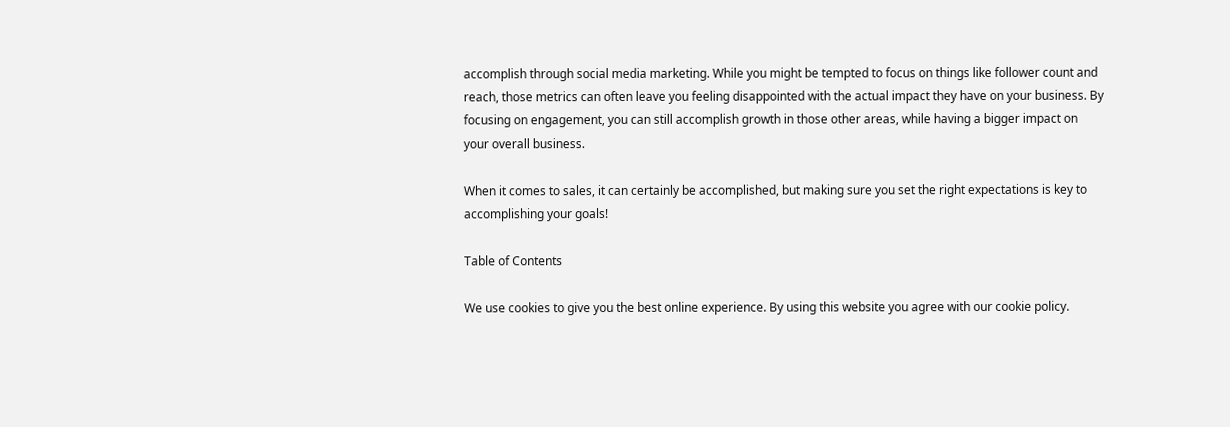accomplish through social media marketing. While you might be tempted to focus on things like follower count and reach, those metrics can often leave you feeling disappointed with the actual impact they have on your business. By focusing on engagement, you can still accomplish growth in those other areas, while having a bigger impact on your overall business.

When it comes to sales, it can certainly be accomplished, but making sure you set the right expectations is key to accomplishing your goals!

Table of Contents

We use cookies to give you the best online experience. By using this website you agree with our cookie policy.